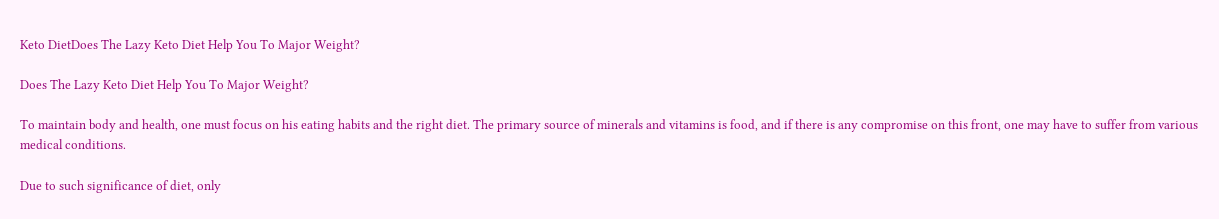Keto DietDoes The Lazy Keto Diet Help You To Major Weight?

Does The Lazy Keto Diet Help You To Major Weight?

To maintain body and health, one must focus on his eating habits and the right diet. The primary source of minerals and vitamins is food, and if there is any compromise on this front, one may have to suffer from various medical conditions.

Due to such significance of diet, only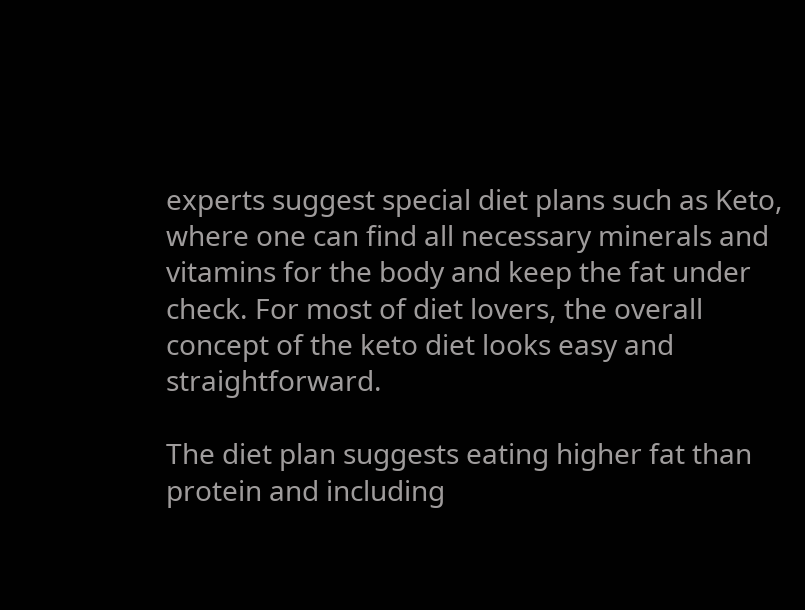experts suggest special diet plans such as Keto, where one can find all necessary minerals and vitamins for the body and keep the fat under check. For most of diet lovers, the overall concept of the keto diet looks easy and straightforward.

The diet plan suggests eating higher fat than protein and including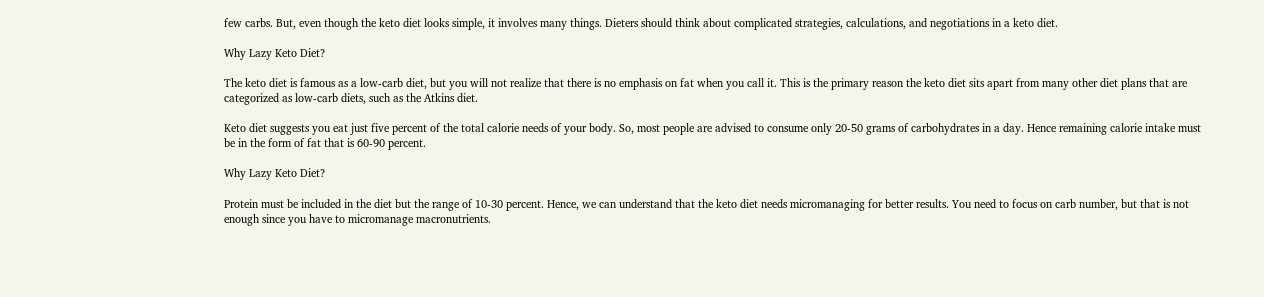few carbs. But, even though the keto diet looks simple, it involves many things. Dieters should think about complicated strategies, calculations, and negotiations in a keto diet.

Why Lazy Keto Diet?

The keto diet is famous as a low-carb diet, but you will not realize that there is no emphasis on fat when you call it. This is the primary reason the keto diet sits apart from many other diet plans that are categorized as low-carb diets, such as the Atkins diet.

Keto diet suggests you eat just five percent of the total calorie needs of your body. So, most people are advised to consume only 20-50 grams of carbohydrates in a day. Hence remaining calorie intake must be in the form of fat that is 60-90 percent.

Why Lazy Keto Diet?

Protein must be included in the diet but the range of 10-30 percent. Hence, we can understand that the keto diet needs micromanaging for better results. You need to focus on carb number, but that is not enough since you have to micromanage macronutrients.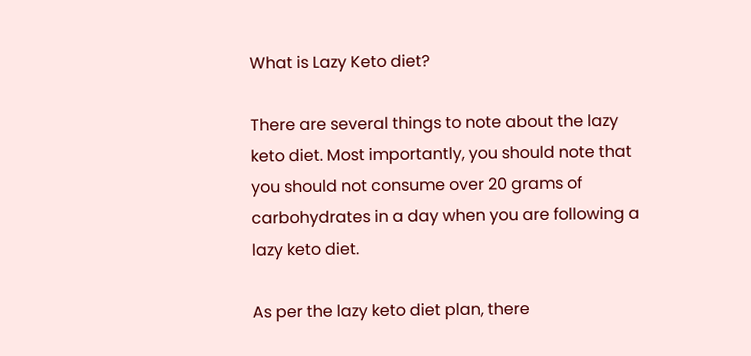What is Lazy Keto diet?

There are several things to note about the lazy keto diet. Most importantly, you should note that you should not consume over 20 grams of carbohydrates in a day when you are following a lazy keto diet.

As per the lazy keto diet plan, there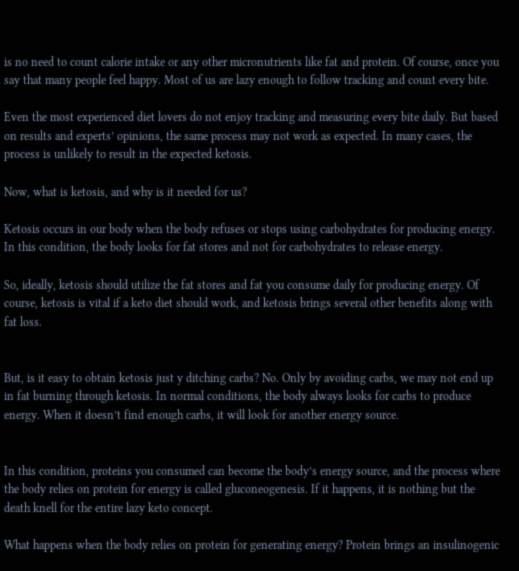is no need to count calorie intake or any other micronutrients like fat and protein. Of course, once you say that many people feel happy. Most of us are lazy enough to follow tracking and count every bite.

Even the most experienced diet lovers do not enjoy tracking and measuring every bite daily. But based on results and experts’ opinions, the same process may not work as expected. In many cases, the process is unlikely to result in the expected ketosis.

Now, what is ketosis, and why is it needed for us?

Ketosis occurs in our body when the body refuses or stops using carbohydrates for producing energy. In this condition, the body looks for fat stores and not for carbohydrates to release energy.

So, ideally, ketosis should utilize the fat stores and fat you consume daily for producing energy. Of course, ketosis is vital if a keto diet should work, and ketosis brings several other benefits along with fat loss.


But, is it easy to obtain ketosis just y ditching carbs? No. Only by avoiding carbs, we may not end up in fat burning through ketosis. In normal conditions, the body always looks for carbs to produce energy. When it doesn’t find enough carbs, it will look for another energy source.


In this condition, proteins you consumed can become the body’s energy source, and the process where the body relies on protein for energy is called gluconeogenesis. If it happens, it is nothing but the death knell for the entire lazy keto concept.

What happens when the body relies on protein for generating energy? Protein brings an insulinogenic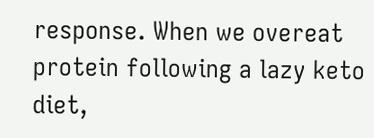response. When we overeat protein following a lazy keto diet,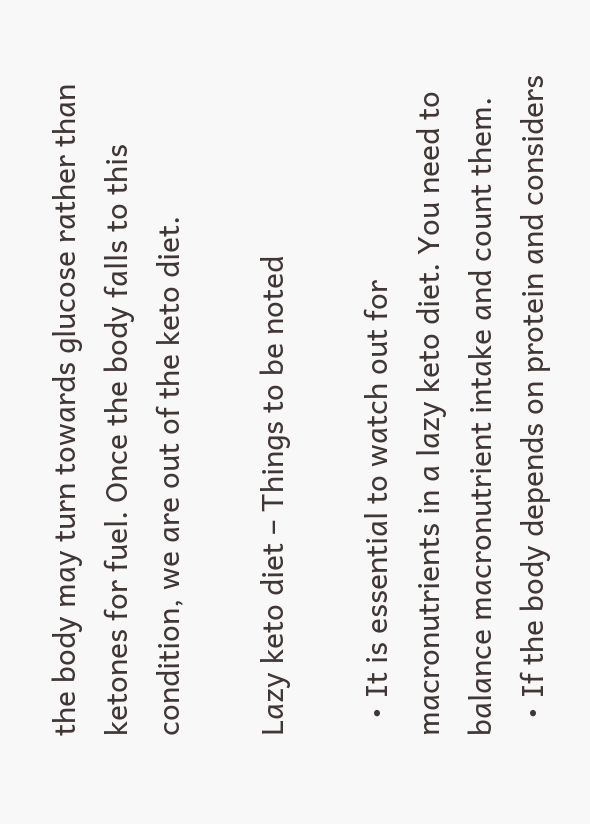the body may turn towards glucose rather than ketones for fuel. Once the body falls to this condition, we are out of the keto diet.

Lazy keto diet – Things to be noted

  • It is essential to watch out for macronutrients in a lazy keto diet. You need to balance macronutrient intake and count them.
  • If the body depends on protein and considers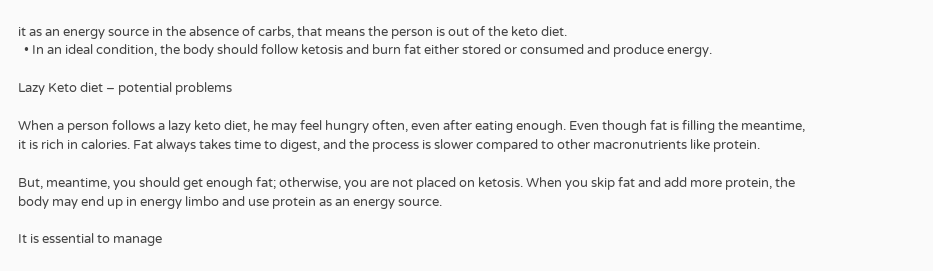it as an energy source in the absence of carbs, that means the person is out of the keto diet.
  • In an ideal condition, the body should follow ketosis and burn fat either stored or consumed and produce energy.

Lazy Keto diet – potential problems

When a person follows a lazy keto diet, he may feel hungry often, even after eating enough. Even though fat is filling the meantime, it is rich in calories. Fat always takes time to digest, and the process is slower compared to other macronutrients like protein.

But, meantime, you should get enough fat; otherwise, you are not placed on ketosis. When you skip fat and add more protein, the body may end up in energy limbo and use protein as an energy source.

It is essential to manage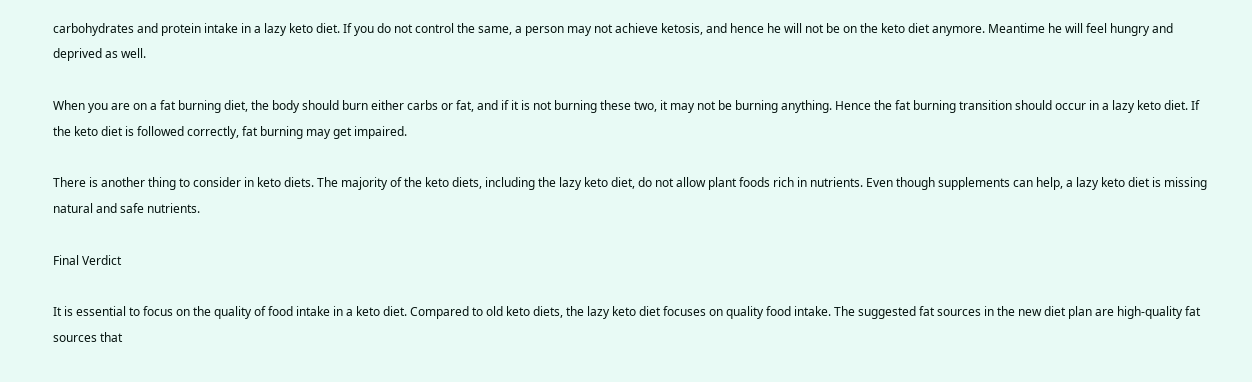carbohydrates and protein intake in a lazy keto diet. If you do not control the same, a person may not achieve ketosis, and hence he will not be on the keto diet anymore. Meantime he will feel hungry and deprived as well.

When you are on a fat burning diet, the body should burn either carbs or fat, and if it is not burning these two, it may not be burning anything. Hence the fat burning transition should occur in a lazy keto diet. If the keto diet is followed correctly, fat burning may get impaired.

There is another thing to consider in keto diets. The majority of the keto diets, including the lazy keto diet, do not allow plant foods rich in nutrients. Even though supplements can help, a lazy keto diet is missing natural and safe nutrients.

Final Verdict

It is essential to focus on the quality of food intake in a keto diet. Compared to old keto diets, the lazy keto diet focuses on quality food intake. The suggested fat sources in the new diet plan are high-quality fat sources that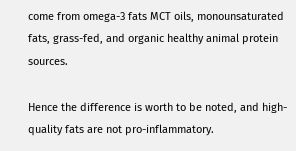come from omega-3 fats MCT oils, monounsaturated fats, grass-fed, and organic healthy animal protein sources.

Hence the difference is worth to be noted, and high-quality fats are not pro-inflammatory.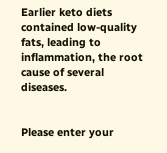Earlier keto diets contained low-quality fats, leading to inflammation, the root cause of several diseases.


Please enter your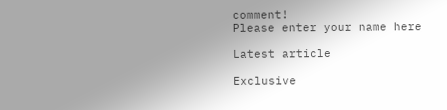comment!
Please enter your name here

Latest article

Exclusive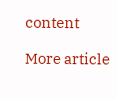content

More article